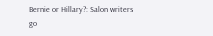Bernie or Hillary?: Salon writers go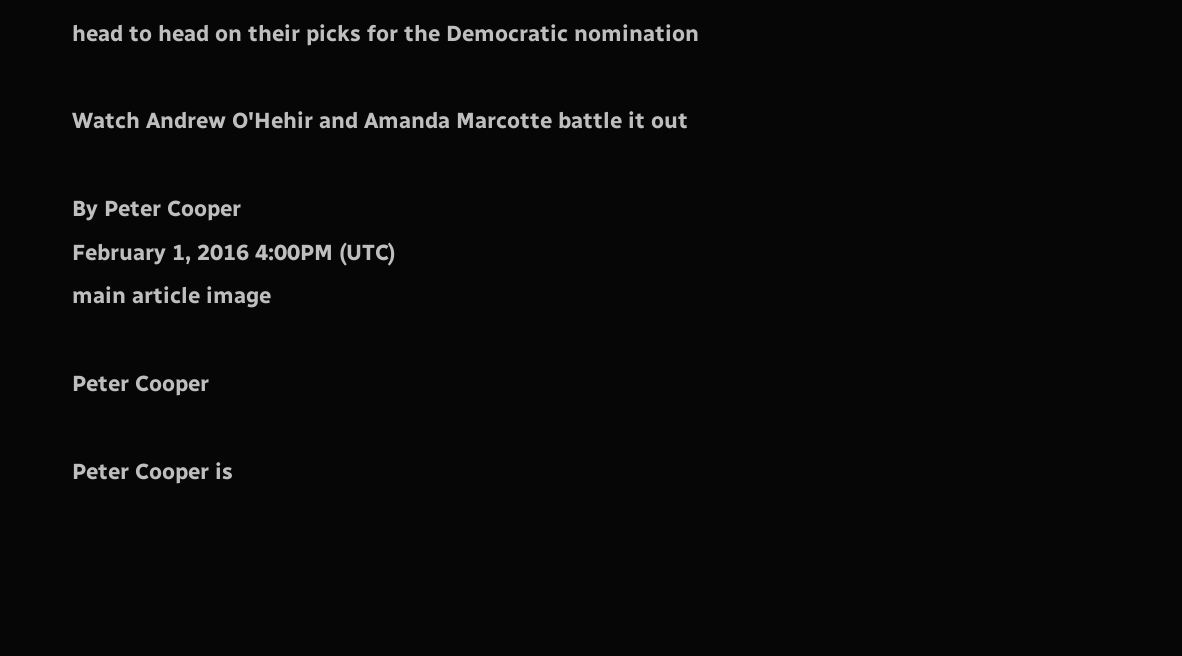head to head on their picks for the Democratic nomination

Watch Andrew O'Hehir and Amanda Marcotte battle it out

By Peter Cooper
February 1, 2016 4:00PM (UTC)
main article image

Peter Cooper

Peter Cooper is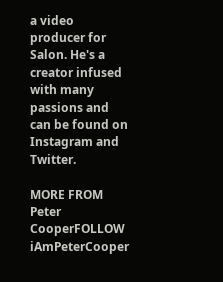a video producer for Salon. He's a creator infused with many passions and can be found on Instagram and Twitter.

MORE FROM Peter CooperFOLLOW iAmPeterCooper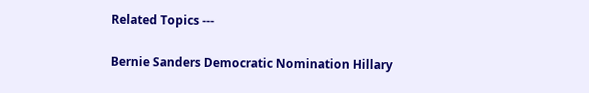Related Topics ---

Bernie Sanders Democratic Nomination Hillary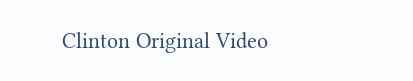Clinton Original Video